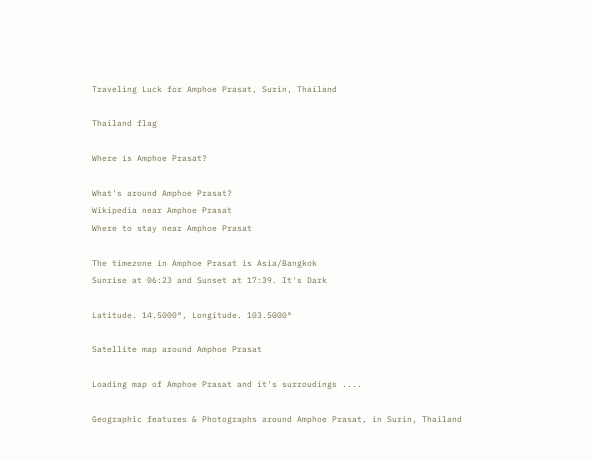Traveling Luck for Amphoe Prasat, Surin, Thailand

Thailand flag

Where is Amphoe Prasat?

What's around Amphoe Prasat?
Wikipedia near Amphoe Prasat
Where to stay near Amphoe Prasat

The timezone in Amphoe Prasat is Asia/Bangkok
Sunrise at 06:23 and Sunset at 17:39. It's Dark

Latitude. 14.5000°, Longitude. 103.5000°

Satellite map around Amphoe Prasat

Loading map of Amphoe Prasat and it's surroudings ....

Geographic features & Photographs around Amphoe Prasat, in Surin, Thailand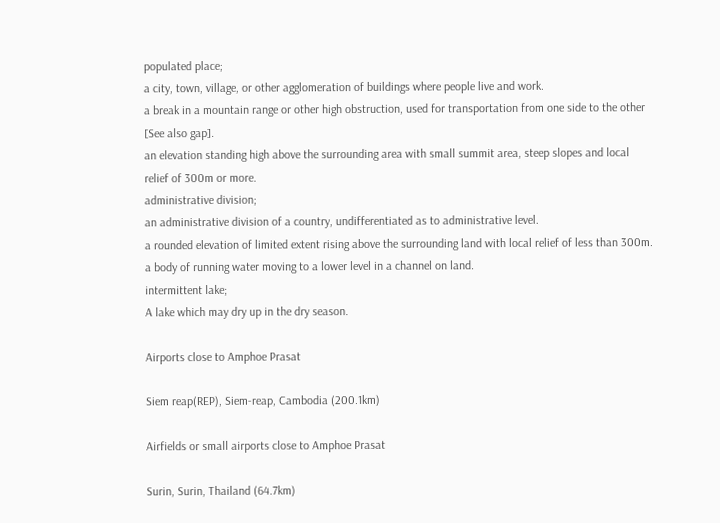populated place;
a city, town, village, or other agglomeration of buildings where people live and work.
a break in a mountain range or other high obstruction, used for transportation from one side to the other [See also gap].
an elevation standing high above the surrounding area with small summit area, steep slopes and local relief of 300m or more.
administrative division;
an administrative division of a country, undifferentiated as to administrative level.
a rounded elevation of limited extent rising above the surrounding land with local relief of less than 300m.
a body of running water moving to a lower level in a channel on land.
intermittent lake;
A lake which may dry up in the dry season.

Airports close to Amphoe Prasat

Siem reap(REP), Siem-reap, Cambodia (200.1km)

Airfields or small airports close to Amphoe Prasat

Surin, Surin, Thailand (64.7km)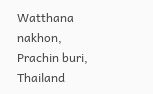Watthana nakhon, Prachin buri, Thailand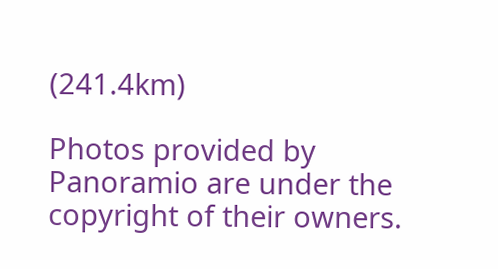(241.4km)

Photos provided by Panoramio are under the copyright of their owners.